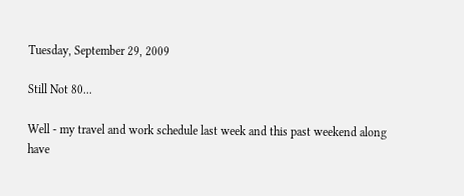Tuesday, September 29, 2009

Still Not 80...

Well - my travel and work schedule last week and this past weekend along have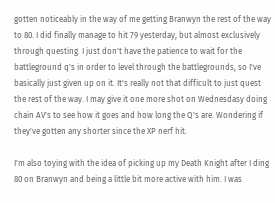gotten noticeably in the way of me getting Branwyn the rest of the way to 80. I did finally manage to hit 79 yesterday, but almost exclusively through questing. I just don't have the patience to wait for the battleground q's in order to level through the battlegrounds, so I've basically just given up on it. It's really not that difficult to just quest the rest of the way. I may give it one more shot on Wednesdasy doing chain AV's to see how it goes and how long the Q's are. Wondering if they've gotten any shorter since the XP nerf hit.

I'm also toying with the idea of picking up my Death Knight after I ding 80 on Branwyn and being a little bit more active with him. I was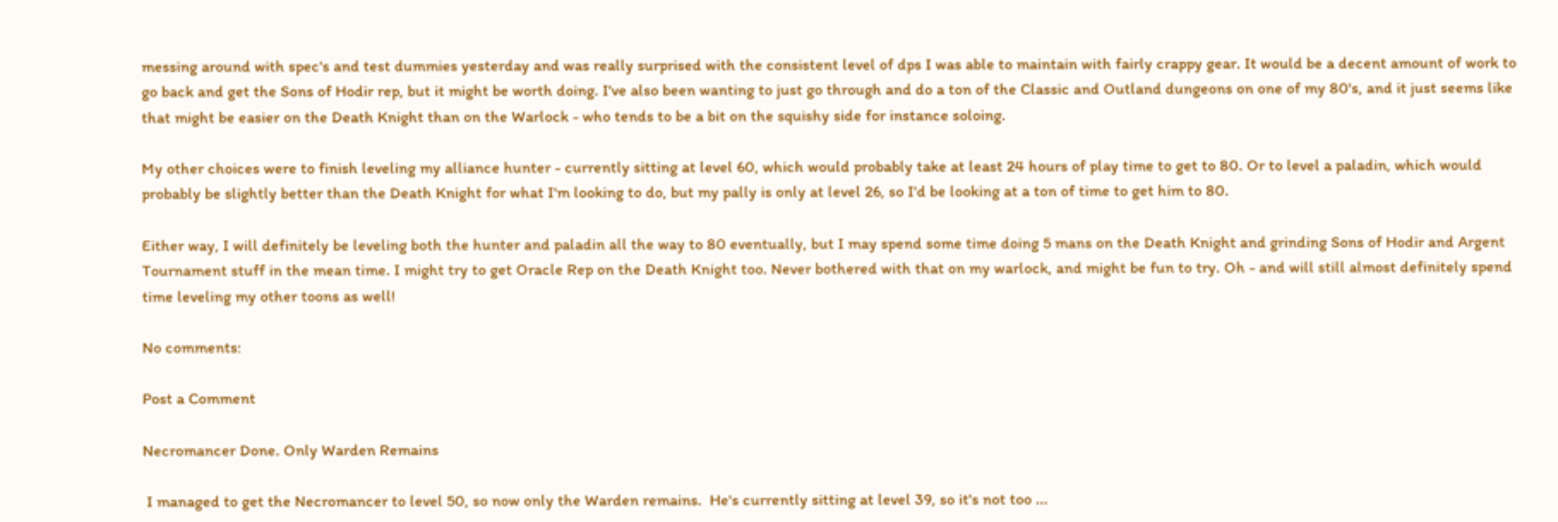messing around with spec's and test dummies yesterday and was really surprised with the consistent level of dps I was able to maintain with fairly crappy gear. It would be a decent amount of work to go back and get the Sons of Hodir rep, but it might be worth doing. I've also been wanting to just go through and do a ton of the Classic and Outland dungeons on one of my 80's, and it just seems like that might be easier on the Death Knight than on the Warlock - who tends to be a bit on the squishy side for instance soloing.

My other choices were to finish leveling my alliance hunter - currently sitting at level 60, which would probably take at least 24 hours of play time to get to 80. Or to level a paladin, which would probably be slightly better than the Death Knight for what I'm looking to do, but my pally is only at level 26, so I'd be looking at a ton of time to get him to 80.

Either way, I will definitely be leveling both the hunter and paladin all the way to 80 eventually, but I may spend some time doing 5 mans on the Death Knight and grinding Sons of Hodir and Argent Tournament stuff in the mean time. I might try to get Oracle Rep on the Death Knight too. Never bothered with that on my warlock, and might be fun to try. Oh - and will still almost definitely spend time leveling my other toons as well!

No comments:

Post a Comment

Necromancer Done. Only Warden Remains

 I managed to get the Necromancer to level 50, so now only the Warden remains.  He's currently sitting at level 39, so it's not too ...